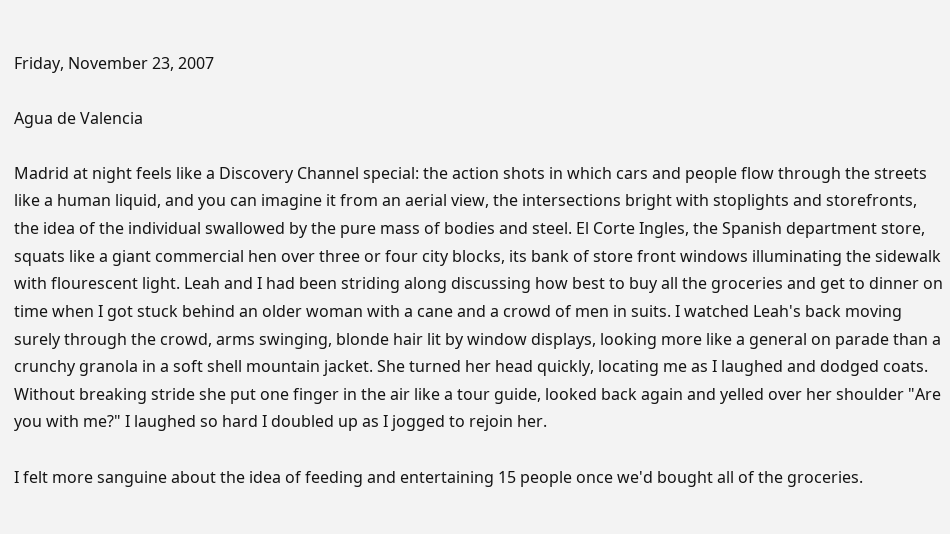Friday, November 23, 2007

Agua de Valencia

Madrid at night feels like a Discovery Channel special: the action shots in which cars and people flow through the streets like a human liquid, and you can imagine it from an aerial view, the intersections bright with stoplights and storefronts, the idea of the individual swallowed by the pure mass of bodies and steel. El Corte Ingles, the Spanish department store, squats like a giant commercial hen over three or four city blocks, its bank of store front windows illuminating the sidewalk with flourescent light. Leah and I had been striding along discussing how best to buy all the groceries and get to dinner on time when I got stuck behind an older woman with a cane and a crowd of men in suits. I watched Leah's back moving surely through the crowd, arms swinging, blonde hair lit by window displays, looking more like a general on parade than a crunchy granola in a soft shell mountain jacket. She turned her head quickly, locating me as I laughed and dodged coats. Without breaking stride she put one finger in the air like a tour guide, looked back again and yelled over her shoulder "Are you with me?" I laughed so hard I doubled up as I jogged to rejoin her.

I felt more sanguine about the idea of feeding and entertaining 15 people once we'd bought all of the groceries.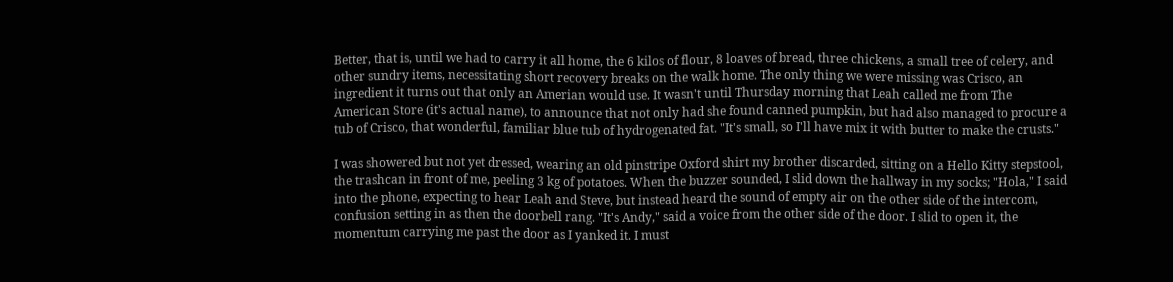Better, that is, until we had to carry it all home, the 6 kilos of flour, 8 loaves of bread, three chickens, a small tree of celery, and other sundry items, necessitating short recovery breaks on the walk home. The only thing we were missing was Crisco, an ingredient it turns out that only an Amerian would use. It wasn't until Thursday morning that Leah called me from The American Store (it's actual name), to announce that not only had she found canned pumpkin, but had also managed to procure a tub of Crisco, that wonderful, familiar blue tub of hydrogenated fat. "It's small, so I'll have mix it with butter to make the crusts."

I was showered but not yet dressed, wearing an old pinstripe Oxford shirt my brother discarded, sitting on a Hello Kitty stepstool, the trashcan in front of me, peeling 3 kg of potatoes. When the buzzer sounded, I slid down the hallway in my socks; "Hola," I said into the phone, expecting to hear Leah and Steve, but instead heard the sound of empty air on the other side of the intercom, confusion setting in as then the doorbell rang. "It's Andy," said a voice from the other side of the door. I slid to open it, the momentum carrying me past the door as I yanked it. I must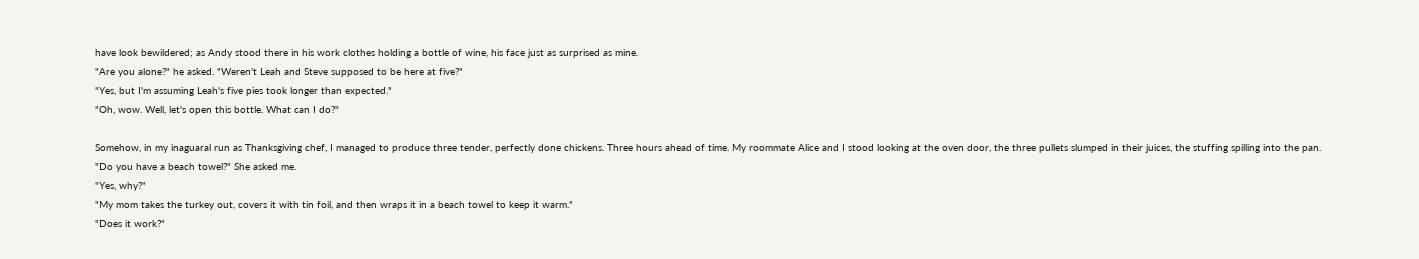have look bewildered; as Andy stood there in his work clothes holding a bottle of wine, his face just as surprised as mine.
"Are you alone?" he asked. "Weren't Leah and Steve supposed to be here at five?"
"Yes, but I'm assuming Leah's five pies took longer than expected."
"Oh, wow. Well, let's open this bottle. What can I do?"

Somehow, in my inaguaral run as Thanksgiving chef, I managed to produce three tender, perfectly done chickens. Three hours ahead of time. My roommate Alice and I stood looking at the oven door, the three pullets slumped in their juices, the stuffing spilling into the pan.
"Do you have a beach towel?" She asked me.
"Yes, why?"
"My mom takes the turkey out, covers it with tin foil, and then wraps it in a beach towel to keep it warm."
"Does it work?"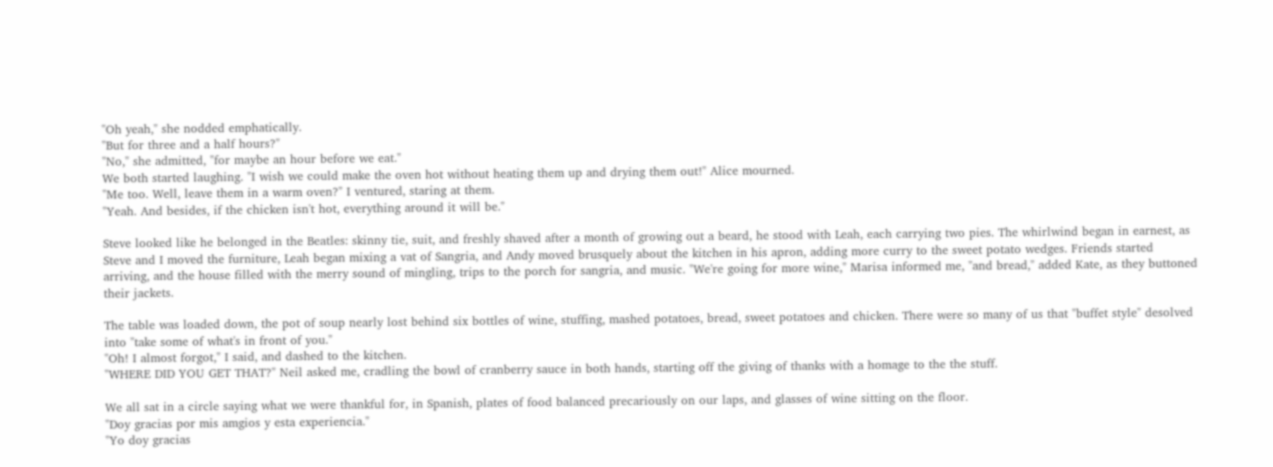"Oh yeah," she nodded emphatically.
"But for three and a half hours?"
"No," she admitted, "for maybe an hour before we eat."
We both started laughing. "I wish we could make the oven hot without heating them up and drying them out!" Alice mourned.
"Me too. Well, leave them in a warm oven?" I ventured, staring at them.
"Yeah. And besides, if the chicken isn't hot, everything around it will be."

Steve looked like he belonged in the Beatles: skinny tie, suit, and freshly shaved after a month of growing out a beard, he stood with Leah, each carrying two pies. The whirlwind began in earnest, as Steve and I moved the furniture, Leah began mixing a vat of Sangria, and Andy moved brusquely about the kitchen in his apron, adding more curry to the sweet potato wedges. Friends started arriving, and the house filled with the merry sound of mingling, trips to the porch for sangria, and music. "We're going for more wine," Marisa informed me, "and bread," added Kate, as they buttoned their jackets.

The table was loaded down, the pot of soup nearly lost behind six bottles of wine, stuffing, mashed potatoes, bread, sweet potatoes and chicken. There were so many of us that "buffet style" desolved into "take some of what's in front of you."
"Oh! I almost forgot," I said, and dashed to the kitchen.
"WHERE DID YOU GET THAT?" Neil asked me, cradling the bowl of cranberry sauce in both hands, starting off the giving of thanks with a homage to the the stuff.

We all sat in a circle saying what we were thankful for, in Spanish, plates of food balanced precariously on our laps, and glasses of wine sitting on the floor.
"Doy gracias por mis amgios y esta experiencia."
"Yo doy gracias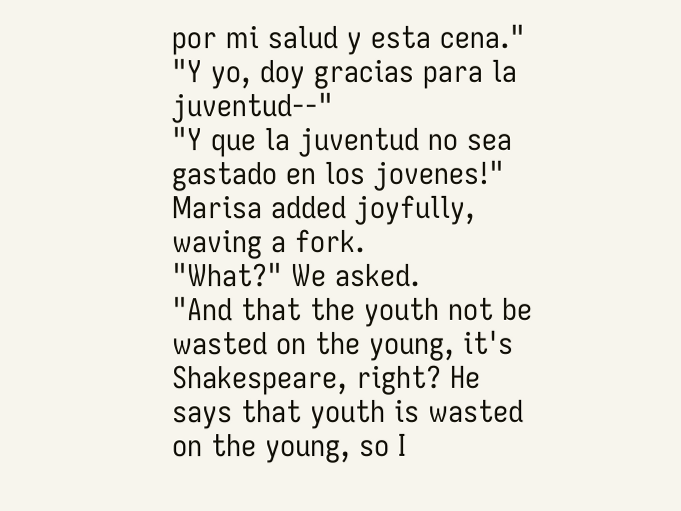por mi salud y esta cena."
"Y yo, doy gracias para la juventud--"
"Y que la juventud no sea gastado en los jovenes!" Marisa added joyfully, waving a fork.
"What?" We asked.
"And that the youth not be wasted on the young, it's Shakespeare, right? He says that youth is wasted on the young, so I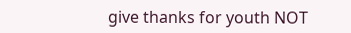give thanks for youth NOT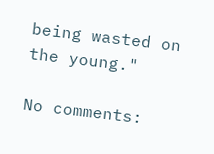being wasted on the young."

No comments: